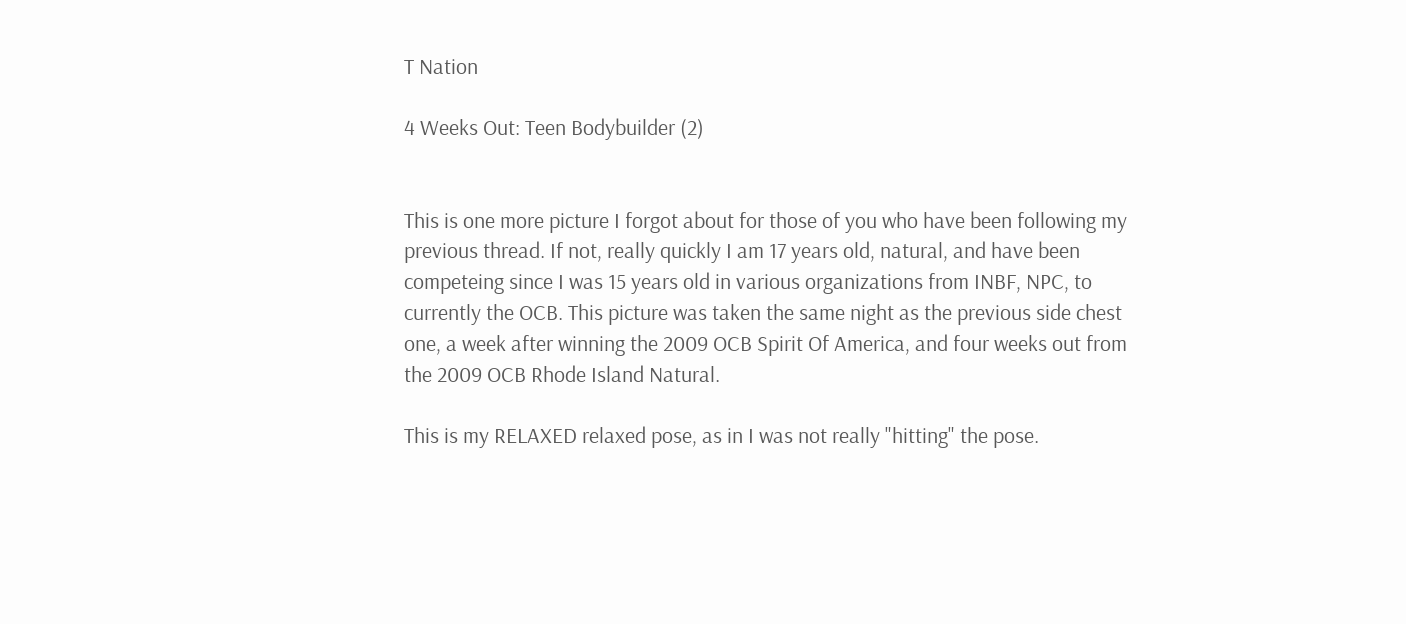T Nation

4 Weeks Out: Teen Bodybuilder (2)


This is one more picture I forgot about for those of you who have been following my previous thread. If not, really quickly I am 17 years old, natural, and have been competeing since I was 15 years old in various organizations from INBF, NPC, to currently the OCB. This picture was taken the same night as the previous side chest one, a week after winning the 2009 OCB Spirit Of America, and four weeks out from the 2009 OCB Rhode Island Natural.

This is my RELAXED relaxed pose, as in I was not really "hitting" the pose.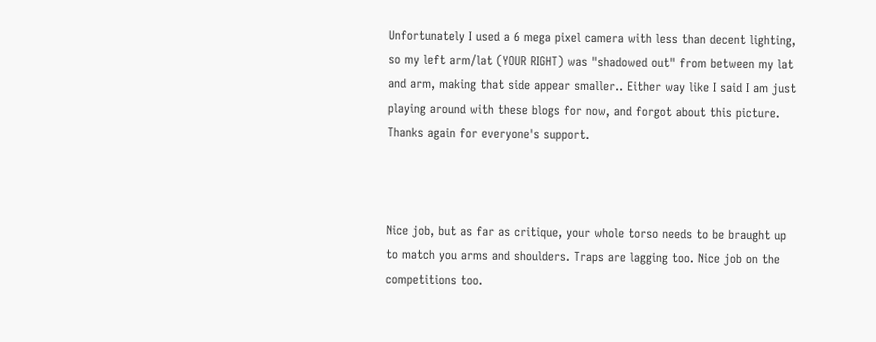Unfortunately I used a 6 mega pixel camera with less than decent lighting, so my left arm/lat (YOUR RIGHT) was "shadowed out" from between my lat and arm, making that side appear smaller.. Either way like I said I am just playing around with these blogs for now, and forgot about this picture. Thanks again for everyone's support.



Nice job, but as far as critique, your whole torso needs to be braught up to match you arms and shoulders. Traps are lagging too. Nice job on the competitions too.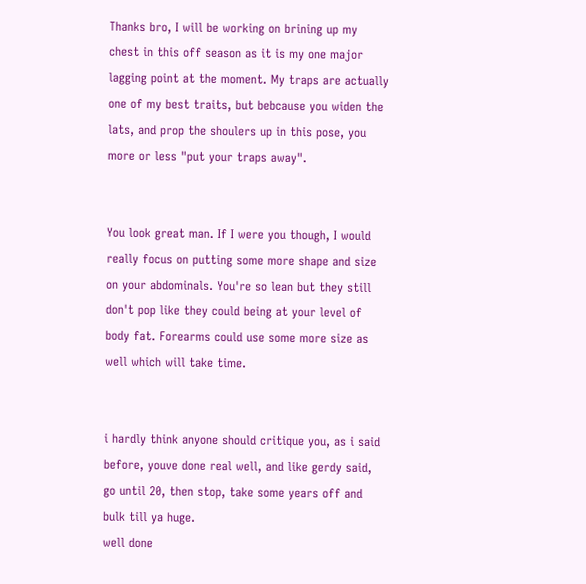Thanks bro, I will be working on brining up my chest in this off season as it is my one major lagging point at the moment. My traps are actually one of my best traits, but bebcause you widen the lats, and prop the shoulers up in this pose, you more or less "put your traps away".


You look great man. If I were you though, I would really focus on putting some more shape and size on your abdominals. You're so lean but they still don't pop like they could being at your level of body fat. Forearms could use some more size as well which will take time.


i hardly think anyone should critique you, as i said before, youve done real well, and like gerdy said, go until 20, then stop, take some years off and bulk till ya huge.
well done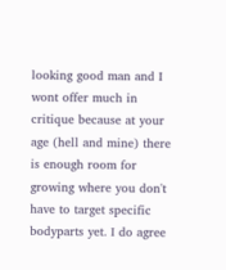looking good man and I wont offer much in critique because at your age (hell and mine) there is enough room for growing where you don't have to target specific bodyparts yet. I do agree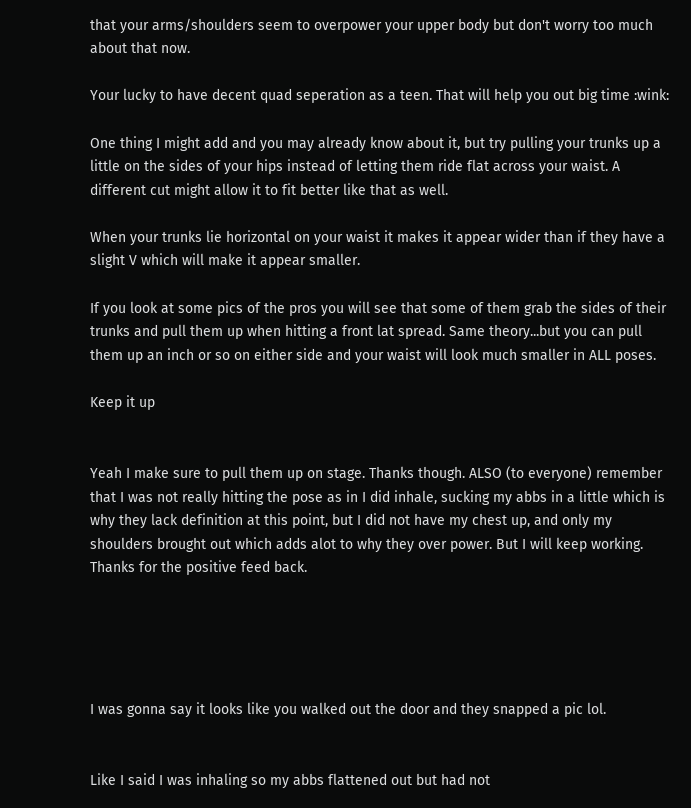that your arms/shoulders seem to overpower your upper body but don't worry too much about that now.

Your lucky to have decent quad seperation as a teen. That will help you out big time :wink:

One thing I might add and you may already know about it, but try pulling your trunks up a little on the sides of your hips instead of letting them ride flat across your waist. A different cut might allow it to fit better like that as well.

When your trunks lie horizontal on your waist it makes it appear wider than if they have a slight V which will make it appear smaller.

If you look at some pics of the pros you will see that some of them grab the sides of their trunks and pull them up when hitting a front lat spread. Same theory...but you can pull them up an inch or so on either side and your waist will look much smaller in ALL poses.

Keep it up


Yeah I make sure to pull them up on stage. Thanks though. ALSO (to everyone) remember that I was not really hitting the pose as in I did inhale, sucking my abbs in a little which is why they lack definition at this point, but I did not have my chest up, and only my shoulders brought out which adds alot to why they over power. But I will keep working. Thanks for the positive feed back.





I was gonna say it looks like you walked out the door and they snapped a pic lol.


Like I said I was inhaling so my abbs flattened out but had not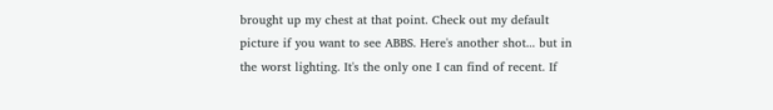brought up my chest at that point. Check out my default picture if you want to see ABBS. Here's another shot... but in the worst lighting. It's the only one I can find of recent. If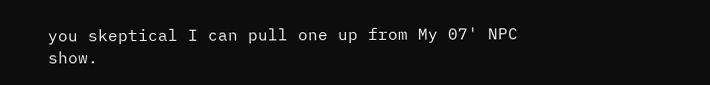you skeptical I can pull one up from My 07' NPC show.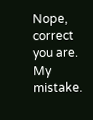Nope, correct you are. My mistake.